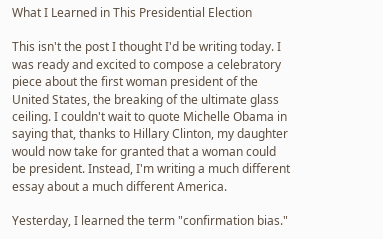What I Learned in This Presidential Election

This isn't the post I thought I'd be writing today. I was ready and excited to compose a celebratory piece about the first woman president of the United States, the breaking of the ultimate glass ceiling. I couldn't wait to quote Michelle Obama in saying that, thanks to Hillary Clinton, my daughter would now take for granted that a woman could be president. Instead, I'm writing a much different essay about a much different America.

Yesterday, I learned the term "confirmation bias."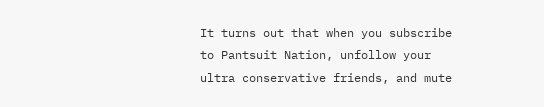It turns out that when you subscribe to Pantsuit Nation, unfollow your ultra conservative friends, and mute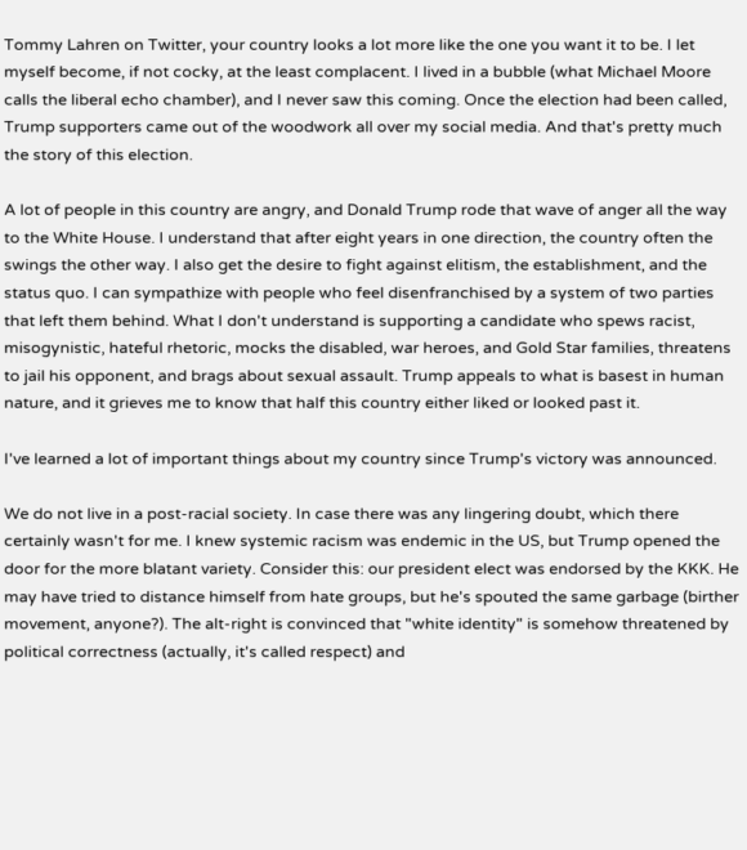Tommy Lahren on Twitter, your country looks a lot more like the one you want it to be. I let myself become, if not cocky, at the least complacent. I lived in a bubble (what Michael Moore calls the liberal echo chamber), and I never saw this coming. Once the election had been called, Trump supporters came out of the woodwork all over my social media. And that's pretty much the story of this election.

A lot of people in this country are angry, and Donald Trump rode that wave of anger all the way to the White House. I understand that after eight years in one direction, the country often the swings the other way. I also get the desire to fight against elitism, the establishment, and the status quo. I can sympathize with people who feel disenfranchised by a system of two parties that left them behind. What I don't understand is supporting a candidate who spews racist, misogynistic, hateful rhetoric, mocks the disabled, war heroes, and Gold Star families, threatens to jail his opponent, and brags about sexual assault. Trump appeals to what is basest in human nature, and it grieves me to know that half this country either liked or looked past it.

I've learned a lot of important things about my country since Trump's victory was announced.

We do not live in a post-racial society. In case there was any lingering doubt, which there certainly wasn't for me. I knew systemic racism was endemic in the US, but Trump opened the door for the more blatant variety. Consider this: our president elect was endorsed by the KKK. He may have tried to distance himself from hate groups, but he's spouted the same garbage (birther movement, anyone?). The alt-right is convinced that "white identity" is somehow threatened by political correctness (actually, it's called respect) and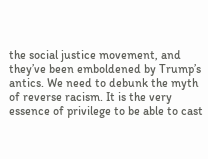the social justice movement, and they’ve been emboldened by Trump’s antics. We need to debunk the myth of reverse racism. It is the very essence of privilege to be able to cast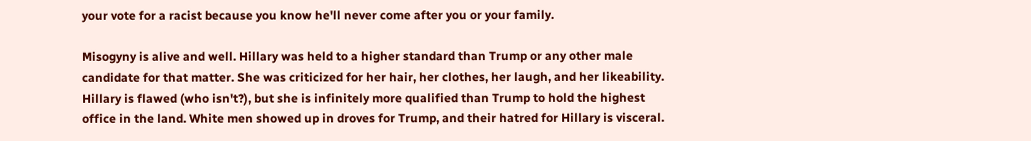your vote for a racist because you know he'll never come after you or your family.

Misogyny is alive and well. Hillary was held to a higher standard than Trump or any other male candidate for that matter. She was criticized for her hair, her clothes, her laugh, and her likeability. Hillary is flawed (who isn't?), but she is infinitely more qualified than Trump to hold the highest office in the land. White men showed up in droves for Trump, and their hatred for Hillary is visceral.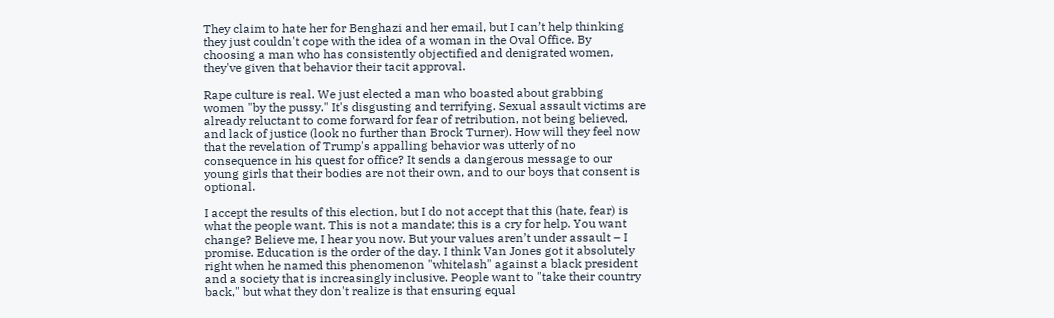They claim to hate her for Benghazi and her email, but I can’t help thinking they just couldn't cope with the idea of a woman in the Oval Office. By choosing a man who has consistently objectified and denigrated women, they've given that behavior their tacit approval.

Rape culture is real. We just elected a man who boasted about grabbing women "by the pussy." It's disgusting and terrifying. Sexual assault victims are already reluctant to come forward for fear of retribution, not being believed, and lack of justice (look no further than Brock Turner). How will they feel now that the revelation of Trump's appalling behavior was utterly of no consequence in his quest for office? It sends a dangerous message to our young girls that their bodies are not their own, and to our boys that consent is optional.

I accept the results of this election, but I do not accept that this (hate, fear) is what the people want. This is not a mandate; this is a cry for help. You want change? Believe me, I hear you now. But your values aren’t under assault – I promise. Education is the order of the day. I think Van Jones got it absolutely right when he named this phenomenon "whitelash" against a black president and a society that is increasingly inclusive. People want to "take their country back," but what they don't realize is that ensuring equal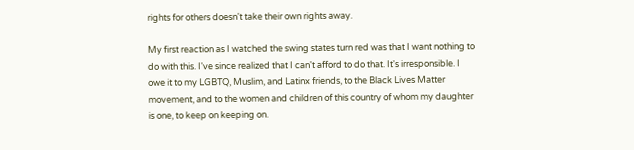rights for others doesn't take their own rights away.

My first reaction as I watched the swing states turn red was that I want nothing to do with this. I've since realized that I can't afford to do that. It's irresponsible. I owe it to my LGBTQ, Muslim, and Latinx friends, to the Black Lives Matter movement, and to the women and children of this country of whom my daughter is one, to keep on keeping on.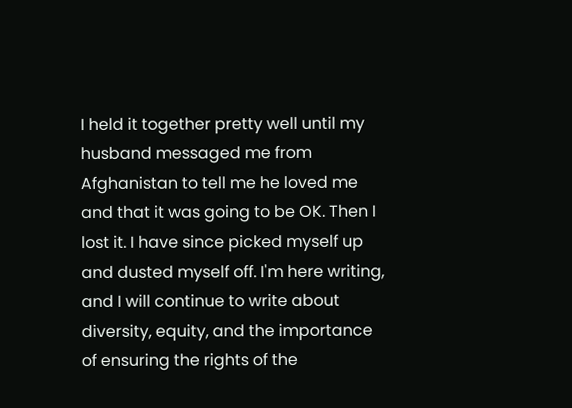I held it together pretty well until my husband messaged me from Afghanistan to tell me he loved me and that it was going to be OK. Then I lost it. I have since picked myself up and dusted myself off. I'm here writing, and I will continue to write about diversity, equity, and the importance of ensuring the rights of the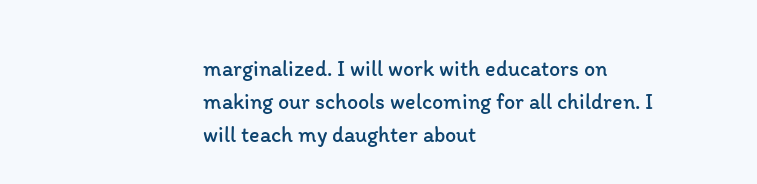marginalized. I will work with educators on making our schools welcoming for all children. I will teach my daughter about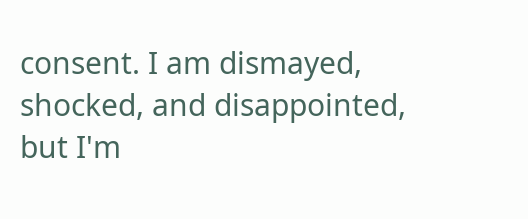consent. I am dismayed, shocked, and disappointed, but I'm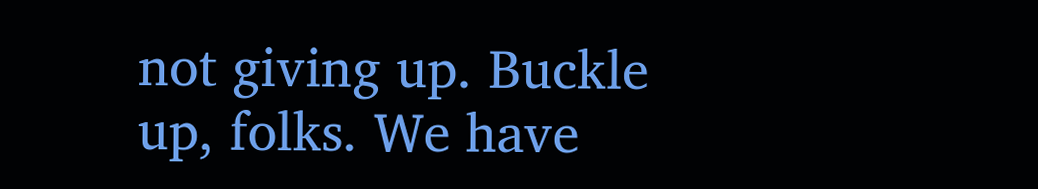not giving up. Buckle up, folks. We have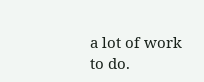a lot of work to do.